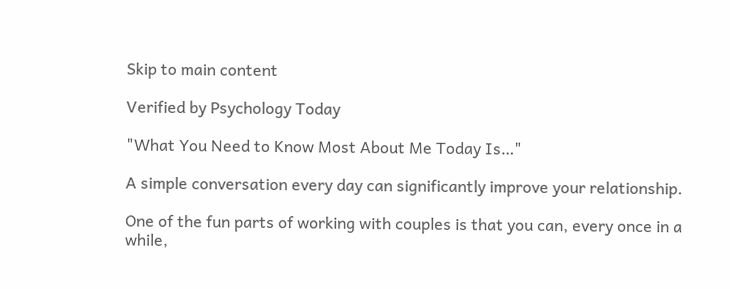Skip to main content

Verified by Psychology Today

"What You Need to Know Most About Me Today Is…"

A simple conversation every day can significantly improve your relationship.

One of the fun parts of working with couples is that you can, every once in a while,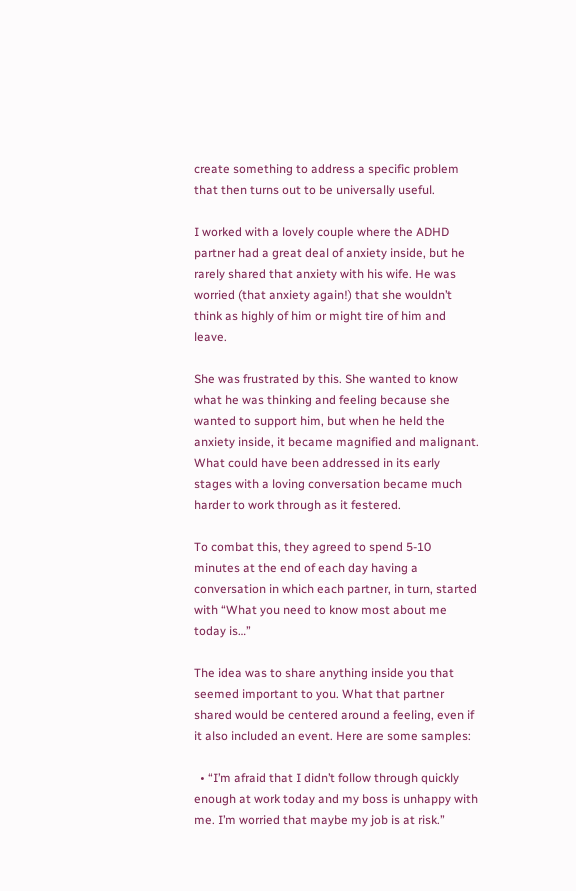create something to address a specific problem that then turns out to be universally useful.

I worked with a lovely couple where the ADHD partner had a great deal of anxiety inside, but he rarely shared that anxiety with his wife. He was worried (that anxiety again!) that she wouldn’t think as highly of him or might tire of him and leave.

She was frustrated by this. She wanted to know what he was thinking and feeling because she wanted to support him, but when he held the anxiety inside, it became magnified and malignant. What could have been addressed in its early stages with a loving conversation became much harder to work through as it festered.

To combat this, they agreed to spend 5-10 minutes at the end of each day having a conversation in which each partner, in turn, started with “What you need to know most about me today is…”

The idea was to share anything inside you that seemed important to you. What that partner shared would be centered around a feeling, even if it also included an event. Here are some samples:

  • “I’m afraid that I didn’t follow through quickly enough at work today and my boss is unhappy with me. I’m worried that maybe my job is at risk.”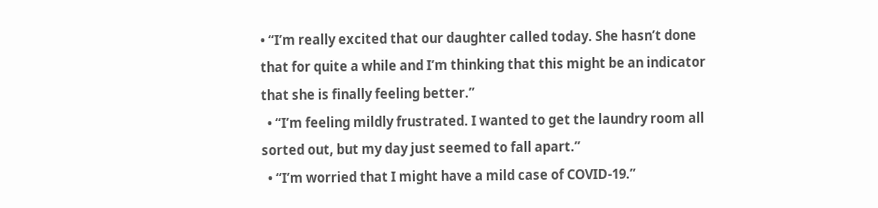• “I’m really excited that our daughter called today. She hasn’t done that for quite a while and I’m thinking that this might be an indicator that she is finally feeling better.”
  • “I’m feeling mildly frustrated. I wanted to get the laundry room all sorted out, but my day just seemed to fall apart.”
  • “I’m worried that I might have a mild case of COVID-19.”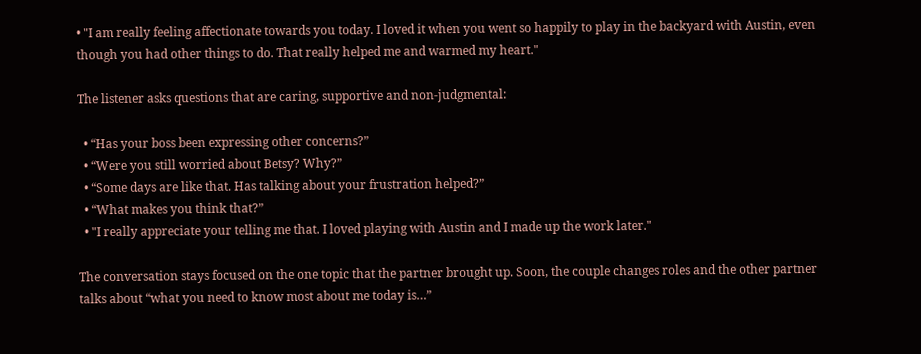• "I am really feeling affectionate towards you today. I loved it when you went so happily to play in the backyard with Austin, even though you had other things to do. That really helped me and warmed my heart."

The listener asks questions that are caring, supportive and non-judgmental:

  • “Has your boss been expressing other concerns?”
  • “Were you still worried about Betsy? Why?”
  • “Some days are like that. Has talking about your frustration helped?”
  • “What makes you think that?”
  • "I really appreciate your telling me that. I loved playing with Austin and I made up the work later."

The conversation stays focused on the one topic that the partner brought up. Soon, the couple changes roles and the other partner talks about “what you need to know most about me today is…”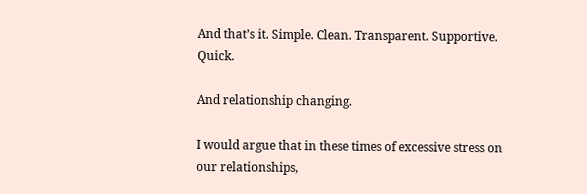And that’s it. Simple. Clean. Transparent. Supportive. Quick.

And relationship changing.

I would argue that in these times of excessive stress on our relationships,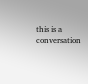this is a conversation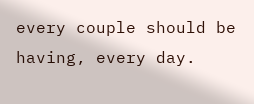every couple should be having, every day.